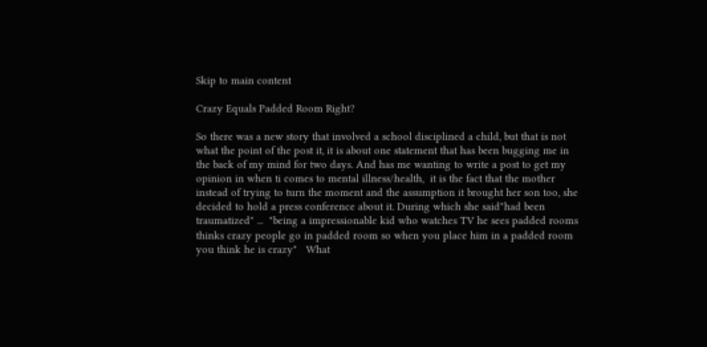Skip to main content

Crazy Equals Padded Room Right?

So there was a new story that involved a school disciplined a child, but that is not what the point of the post it, it is about one statement that has been bugging me in the back of my mind for two days. And has me wanting to write a post to get my opinion in when ti comes to mental illness/health,  it is the fact that the mother instead of trying to turn the moment and the assumption it brought her son too, she decided to hold a press conference about it. During which she said"had been traumatized" ...  "being a impressionable kid who watches TV he sees padded rooms thinks crazy people go in padded room so when you place him in a padded room you think he is crazy"   What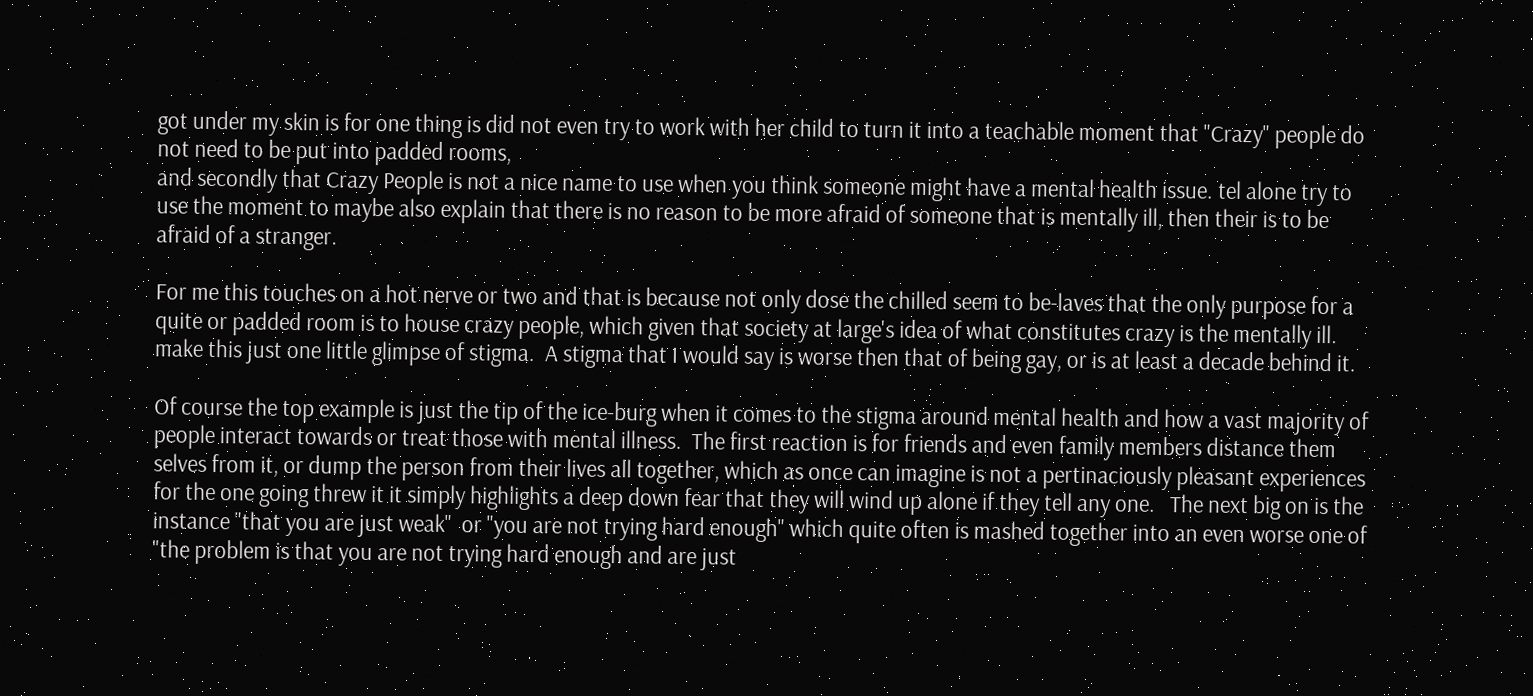got under my skin is for one thing is did not even try to work with her child to turn it into a teachable moment that "Crazy" people do not need to be put into padded rooms,
and secondly that Crazy People is not a nice name to use when you think someone might have a mental health issue. tel alone try to use the moment to maybe also explain that there is no reason to be more afraid of someone that is mentally ill, then their is to be afraid of a stranger.

For me this touches on a hot nerve or two and that is because not only dose the chilled seem to be-laves that the only purpose for a quite or padded room is to house crazy people, which given that society at large's idea of what constitutes crazy is the mentally ill. make this just one little glimpse of stigma.  A stigma that I would say is worse then that of being gay, or is at least a decade behind it.

Of course the top example is just the tip of the ice-burg when it comes to the stigma around mental health and how a vast majority of people interact towards or treat those with mental illness.  The first reaction is for friends and even family members distance them selves from it, or dump the person from their lives all together, which as once can imagine is not a pertinaciously pleasant experiences for the one going threw it it simply highlights a deep down fear that they will wind up alone if they tell any one.   The next big on is the instance "that you are just weak"  or "you are not trying hard enough" which quite often is mashed together into an even worse one of "the problem is that you are not trying hard enough and are just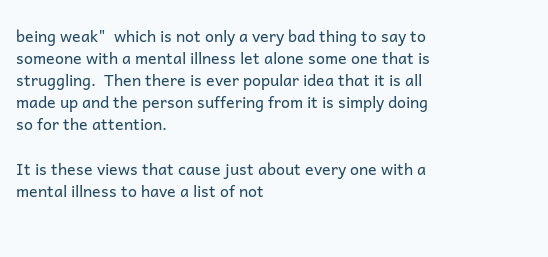being weak"  which is not only a very bad thing to say to someone with a mental illness let alone some one that is struggling.  Then there is ever popular idea that it is all made up and the person suffering from it is simply doing so for the attention.

It is these views that cause just about every one with a mental illness to have a list of not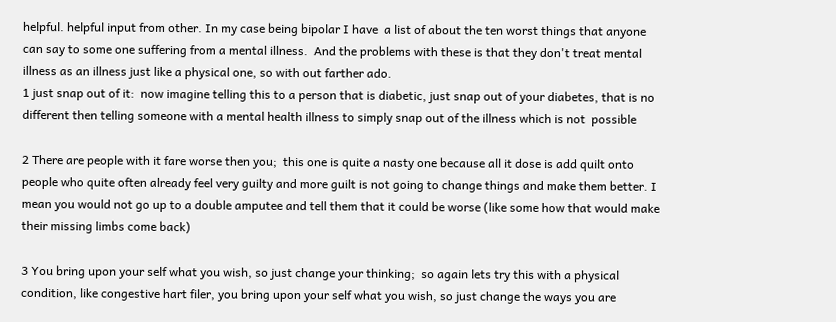helpful. helpful input from other. In my case being bipolar I have  a list of about the ten worst things that anyone can say to some one suffering from a mental illness.  And the problems with these is that they don't treat mental illness as an illness just like a physical one, so with out farther ado.
1 just snap out of it:  now imagine telling this to a person that is diabetic, just snap out of your diabetes, that is no different then telling someone with a mental health illness to simply snap out of the illness which is not  possible

2 There are people with it fare worse then you;  this one is quite a nasty one because all it dose is add quilt onto people who quite often already feel very guilty and more guilt is not going to change things and make them better. I mean you would not go up to a double amputee and tell them that it could be worse (like some how that would make their missing limbs come back)

3 You bring upon your self what you wish, so just change your thinking;  so again lets try this with a physical condition, like congestive hart filer, you bring upon your self what you wish, so just change the ways you are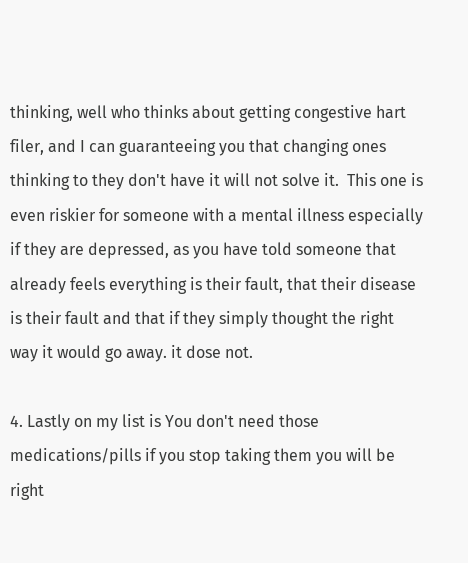thinking, well who thinks about getting congestive hart filer, and I can guaranteeing you that changing ones thinking to they don't have it will not solve it.  This one is even riskier for someone with a mental illness especially if they are depressed, as you have told someone that already feels everything is their fault, that their disease is their fault and that if they simply thought the right way it would go away. it dose not.

4. Lastly on my list is You don't need those medications/pills if you stop taking them you will be right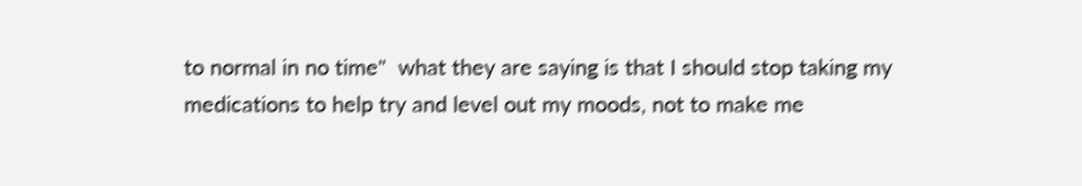to normal in no time"  what they are saying is that I should stop taking my medications to help try and level out my moods, not to make me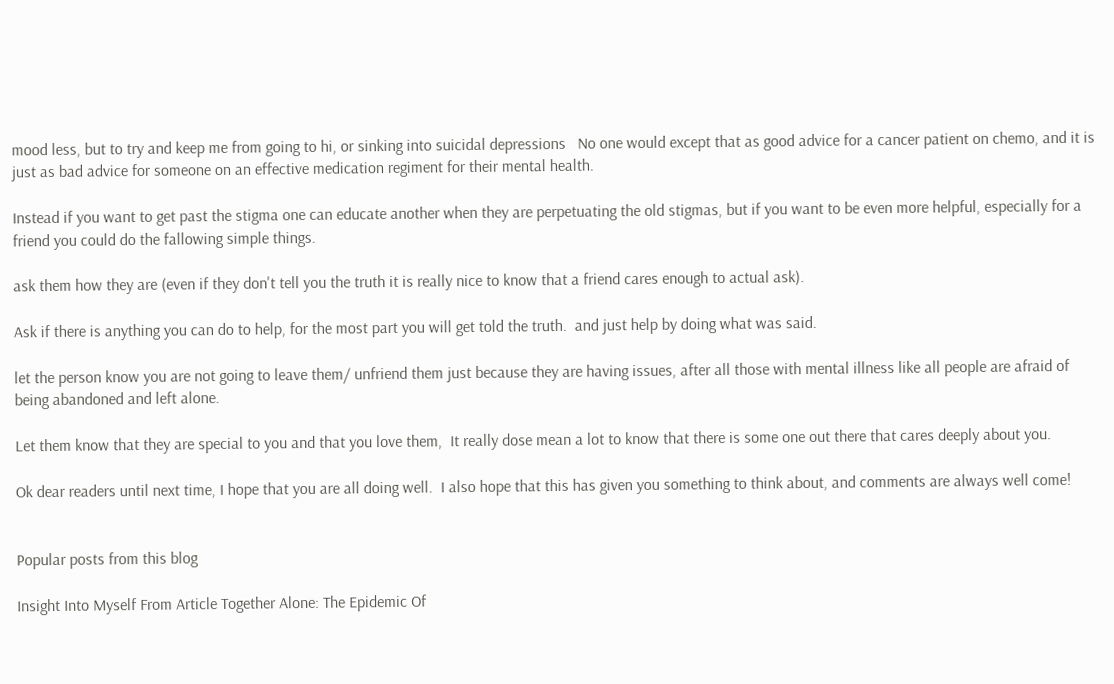mood less, but to try and keep me from going to hi, or sinking into suicidal depressions   No one would except that as good advice for a cancer patient on chemo, and it is just as bad advice for someone on an effective medication regiment for their mental health.

Instead if you want to get past the stigma one can educate another when they are perpetuating the old stigmas, but if you want to be even more helpful, especially for a friend you could do the fallowing simple things.

ask them how they are (even if they don't tell you the truth it is really nice to know that a friend cares enough to actual ask).

Ask if there is anything you can do to help, for the most part you will get told the truth.  and just help by doing what was said.

let the person know you are not going to leave them/ unfriend them just because they are having issues, after all those with mental illness like all people are afraid of being abandoned and left alone.

Let them know that they are special to you and that you love them,  It really dose mean a lot to know that there is some one out there that cares deeply about you.

Ok dear readers until next time, I hope that you are all doing well.  I also hope that this has given you something to think about, and comments are always well come!


Popular posts from this blog

Insight Into Myself From Article Together Alone: The Epidemic Of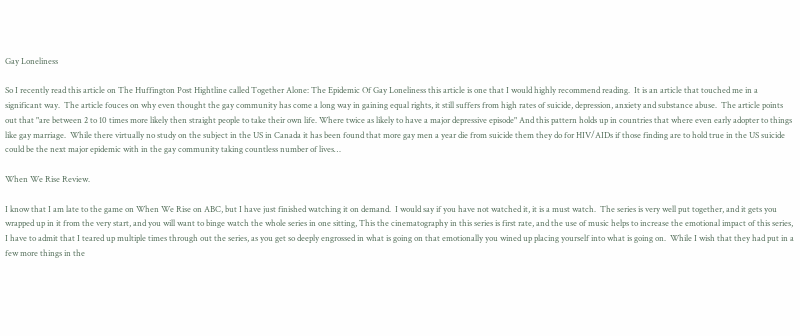Gay Loneliness

So I recently read this article on The Huffington Post Hightline called Together Alone: The Epidemic Of Gay Loneliness this article is one that I would highly recommend reading.  It is an article that touched me in a significant way.  The article fouces on why even thought the gay community has come a long way in gaining equal rights, it still suffers from high rates of suicide, depression, anxiety and substance abuse.  The article points out that "are between 2 to 10 times more likely then straight people to take their own life. Where twice as likely to have a major depressive episode" And this pattern holds up in countries that where even early adopter to things like gay marriage.  While there virtually no study on the subject in the US in Canada it has been found that more gay men a year die from suicide them they do for HIV/AIDs if those finding are to hold true in the US suicide could be the next major epidemic with in the gay community taking countless number of lives…

When We Rise Review.

I know that I am late to the game on When We Rise on ABC, but I have just finished watching it on demand.  I would say if you have not watched it, it is a must watch.  The series is very well put together, and it gets you wrapped up in it from the very start, and you will want to binge watch the whole series in one sitting, This the cinematography in this series is first rate, and the use of music helps to increase the emotional impact of this series, I have to admit that I teared up multiple times through out the series, as you get so deeply engrossed in what is going on that emotionally you wined up placing yourself into what is going on.  While I wish that they had put in a few more things in the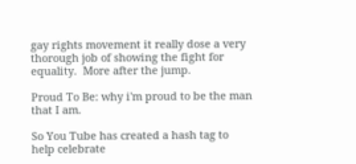gay rights movement it really dose a very thorough job of showing the fight for equality.  More after the jump.

Proud To Be: why i'm proud to be the man that I am.

So You Tube has created a hash tag to help celebrate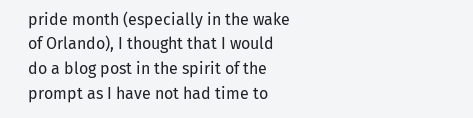pride month (especially in the wake of Orlando), I thought that I would do a blog post in the spirit of the prompt as I have not had time to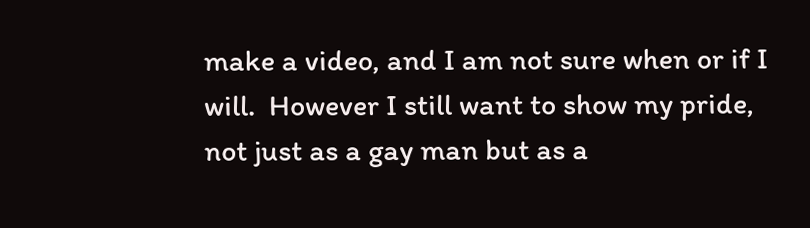make a video, and I am not sure when or if I will.  However I still want to show my pride, not just as a gay man but as a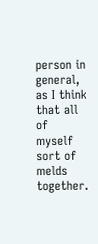person in general, as I think that all of myself sort of melds together.